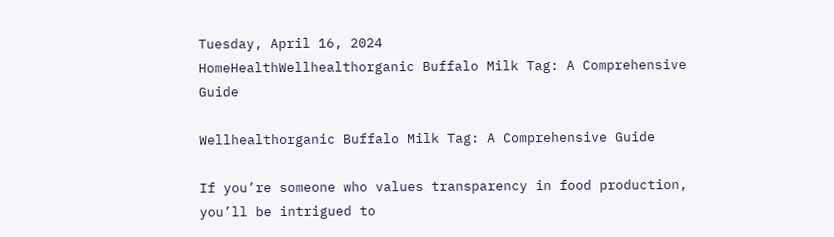Tuesday, April 16, 2024
HomeHealthWellhealthorganic Buffalo Milk Tag: A Comprehensive Guide

Wellhealthorganic Buffalo Milk Tag: A Comprehensive Guide

If you’re someone who values transparency in food production, you’ll be intrigued to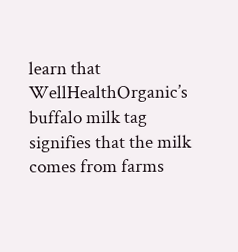learn that WellHealthOrganic’s buffalo milk tag signifies that the milk comes from farms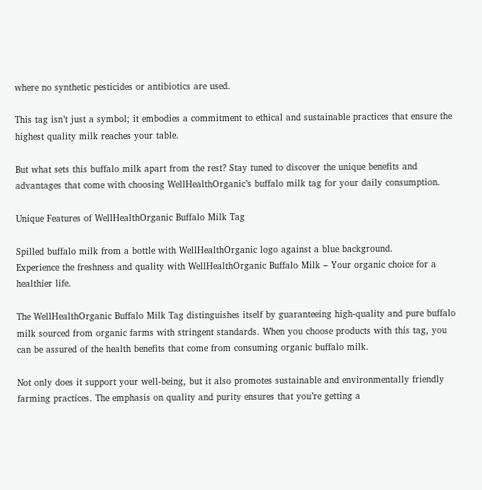where no synthetic pesticides or antibiotics are used.

This tag isn’t just a symbol; it embodies a commitment to ethical and sustainable practices that ensure the highest quality milk reaches your table.

But what sets this buffalo milk apart from the rest? Stay tuned to discover the unique benefits and advantages that come with choosing WellHealthOrganic’s buffalo milk tag for your daily consumption.

Unique Features of WellHealthOrganic Buffalo Milk Tag

Spilled buffalo milk from a bottle with WellHealthOrganic logo against a blue background.
Experience the freshness and quality with WellHealthOrganic Buffalo Milk – Your organic choice for a healthier life.

The WellHealthOrganic Buffalo Milk Tag distinguishes itself by guaranteeing high-quality and pure buffalo milk sourced from organic farms with stringent standards. When you choose products with this tag, you can be assured of the health benefits that come from consuming organic buffalo milk.

Not only does it support your well-being, but it also promotes sustainable and environmentally friendly farming practices. The emphasis on quality and purity ensures that you’re getting a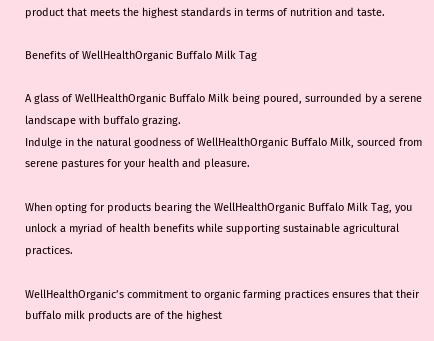product that meets the highest standards in terms of nutrition and taste.

Benefits of WellHealthOrganic Buffalo Milk Tag

A glass of WellHealthOrganic Buffalo Milk being poured, surrounded by a serene landscape with buffalo grazing.
Indulge in the natural goodness of WellHealthOrganic Buffalo Milk, sourced from serene pastures for your health and pleasure.

When opting for products bearing the WellHealthOrganic Buffalo Milk Tag, you unlock a myriad of health benefits while supporting sustainable agricultural practices.

WellHealthOrganic’s commitment to organic farming practices ensures that their buffalo milk products are of the highest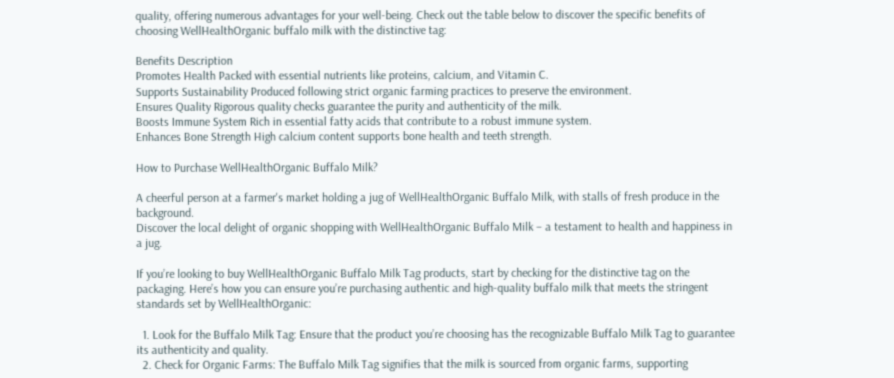quality, offering numerous advantages for your well-being. Check out the table below to discover the specific benefits of choosing WellHealthOrganic buffalo milk with the distinctive tag:

Benefits Description
Promotes Health Packed with essential nutrients like proteins, calcium, and Vitamin C.
Supports Sustainability Produced following strict organic farming practices to preserve the environment.
Ensures Quality Rigorous quality checks guarantee the purity and authenticity of the milk.
Boosts Immune System Rich in essential fatty acids that contribute to a robust immune system.
Enhances Bone Strength High calcium content supports bone health and teeth strength.

How to Purchase WellHealthOrganic Buffalo Milk?

A cheerful person at a farmer's market holding a jug of WellHealthOrganic Buffalo Milk, with stalls of fresh produce in the background.
Discover the local delight of organic shopping with WellHealthOrganic Buffalo Milk – a testament to health and happiness in a jug.

If you’re looking to buy WellHealthOrganic Buffalo Milk Tag products, start by checking for the distinctive tag on the packaging. Here’s how you can ensure you’re purchasing authentic and high-quality buffalo milk that meets the stringent standards set by WellHealthOrganic:

  1. Look for the Buffalo Milk Tag: Ensure that the product you’re choosing has the recognizable Buffalo Milk Tag to guarantee its authenticity and quality.
  2. Check for Organic Farms: The Buffalo Milk Tag signifies that the milk is sourced from organic farms, supporting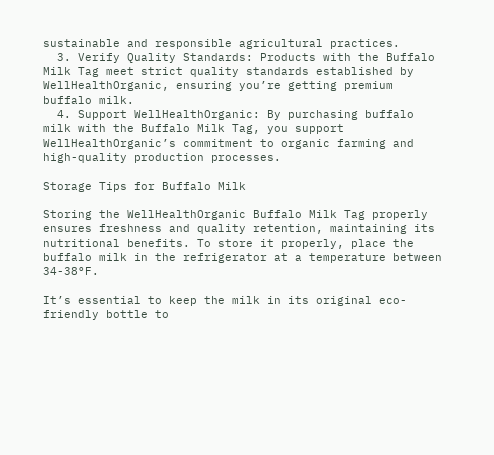sustainable and responsible agricultural practices.
  3. Verify Quality Standards: Products with the Buffalo Milk Tag meet strict quality standards established by WellHealthOrganic, ensuring you’re getting premium buffalo milk.
  4. Support WellHealthOrganic: By purchasing buffalo milk with the Buffalo Milk Tag, you support WellHealthOrganic’s commitment to organic farming and high-quality production processes.

Storage Tips for Buffalo Milk

Storing the WellHealthOrganic Buffalo Milk Tag properly ensures freshness and quality retention, maintaining its nutritional benefits. To store it properly, place the buffalo milk in the refrigerator at a temperature between 34-38°F.

It’s essential to keep the milk in its original eco-friendly bottle to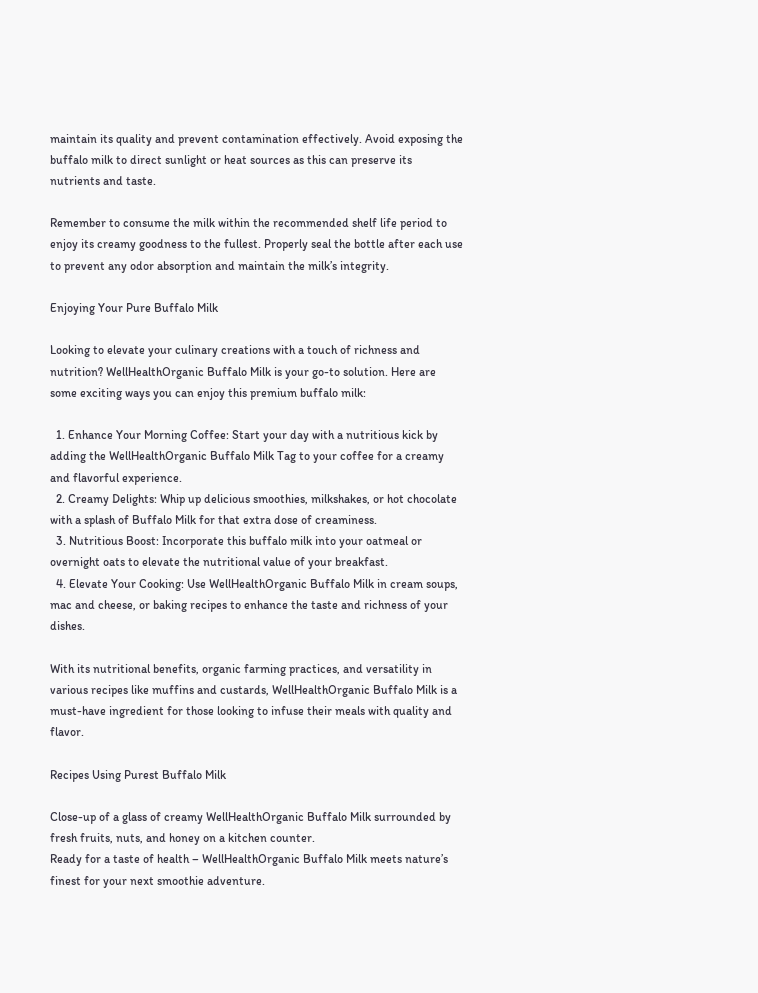maintain its quality and prevent contamination effectively. Avoid exposing the buffalo milk to direct sunlight or heat sources as this can preserve its nutrients and taste.

Remember to consume the milk within the recommended shelf life period to enjoy its creamy goodness to the fullest. Properly seal the bottle after each use to prevent any odor absorption and maintain the milk’s integrity.

Enjoying Your Pure Buffalo Milk

Looking to elevate your culinary creations with a touch of richness and nutrition? WellHealthOrganic Buffalo Milk is your go-to solution. Here are some exciting ways you can enjoy this premium buffalo milk:

  1. Enhance Your Morning Coffee: Start your day with a nutritious kick by adding the WellHealthOrganic Buffalo Milk Tag to your coffee for a creamy and flavorful experience.
  2. Creamy Delights: Whip up delicious smoothies, milkshakes, or hot chocolate with a splash of Buffalo Milk for that extra dose of creaminess.
  3. Nutritious Boost: Incorporate this buffalo milk into your oatmeal or overnight oats to elevate the nutritional value of your breakfast.
  4. Elevate Your Cooking: Use WellHealthOrganic Buffalo Milk in cream soups, mac and cheese, or baking recipes to enhance the taste and richness of your dishes.

With its nutritional benefits, organic farming practices, and versatility in various recipes like muffins and custards, WellHealthOrganic Buffalo Milk is a must-have ingredient for those looking to infuse their meals with quality and flavor.

Recipes Using Purest Buffalo Milk

Close-up of a glass of creamy WellHealthOrganic Buffalo Milk surrounded by fresh fruits, nuts, and honey on a kitchen counter.
Ready for a taste of health – WellHealthOrganic Buffalo Milk meets nature’s finest for your next smoothie adventure.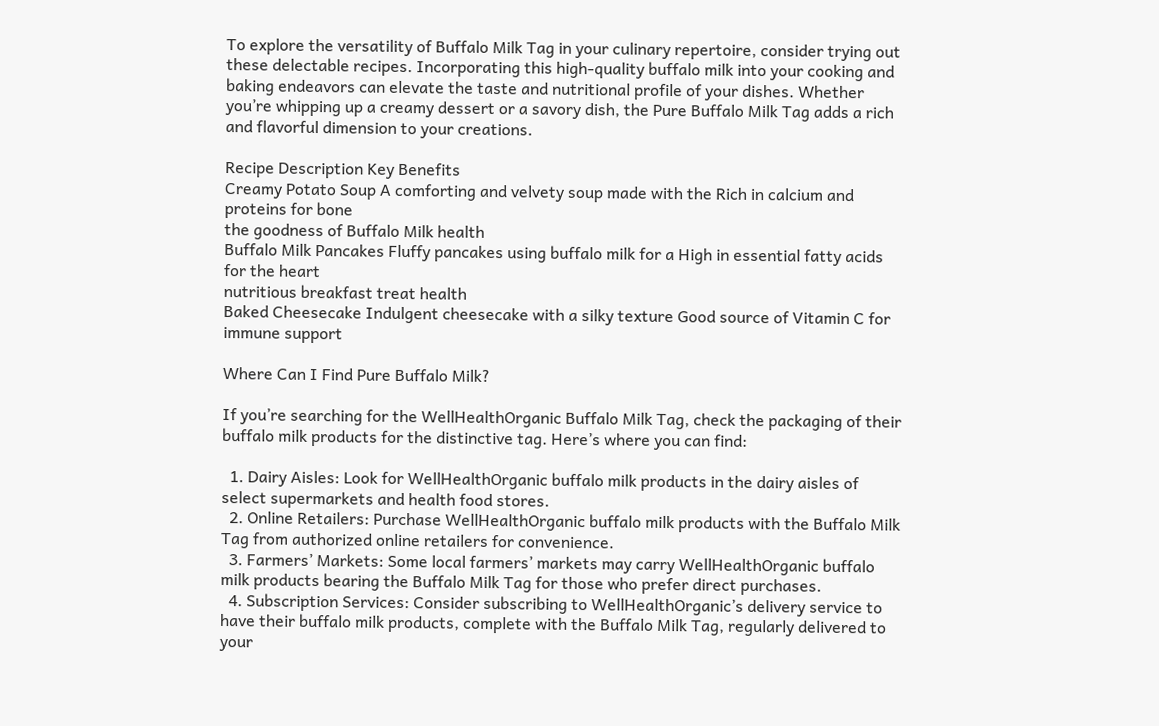To explore the versatility of Buffalo Milk Tag in your culinary repertoire, consider trying out these delectable recipes. Incorporating this high-quality buffalo milk into your cooking and baking endeavors can elevate the taste and nutritional profile of your dishes. Whether you’re whipping up a creamy dessert or a savory dish, the Pure Buffalo Milk Tag adds a rich and flavorful dimension to your creations.

Recipe Description Key Benefits
Creamy Potato Soup A comforting and velvety soup made with the Rich in calcium and proteins for bone
the goodness of Buffalo Milk health
Buffalo Milk Pancakes Fluffy pancakes using buffalo milk for a High in essential fatty acids for the heart
nutritious breakfast treat health
Baked Cheesecake Indulgent cheesecake with a silky texture Good source of Vitamin C for immune support

Where Can I Find Pure Buffalo Milk?

If you’re searching for the WellHealthOrganic Buffalo Milk Tag, check the packaging of their buffalo milk products for the distinctive tag. Here’s where you can find:

  1. Dairy Aisles: Look for WellHealthOrganic buffalo milk products in the dairy aisles of select supermarkets and health food stores.
  2. Online Retailers: Purchase WellHealthOrganic buffalo milk products with the Buffalo Milk Tag from authorized online retailers for convenience.
  3. Farmers’ Markets: Some local farmers’ markets may carry WellHealthOrganic buffalo milk products bearing the Buffalo Milk Tag for those who prefer direct purchases.
  4. Subscription Services: Consider subscribing to WellHealthOrganic’s delivery service to have their buffalo milk products, complete with the Buffalo Milk Tag, regularly delivered to your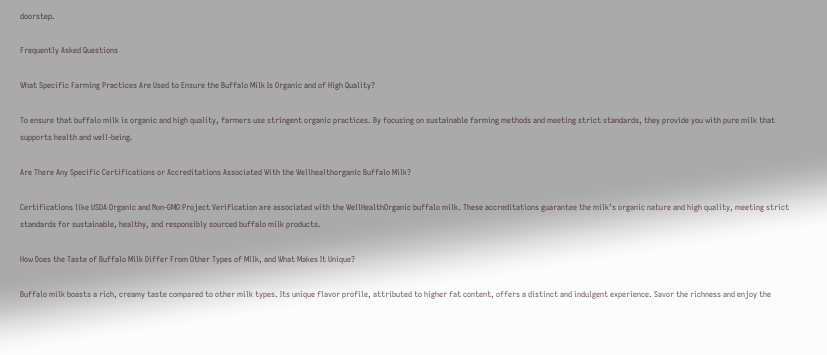doorstep.

Frequently Asked Questions

What Specific Farming Practices Are Used to Ensure the Buffalo Milk Is Organic and of High Quality?

To ensure that buffalo milk is organic and high quality, farmers use stringent organic practices. By focusing on sustainable farming methods and meeting strict standards, they provide you with pure milk that supports health and well-being.

Are There Any Specific Certifications or Accreditations Associated With the Wellhealthorganic Buffalo Milk?

Certifications like USDA Organic and Non-GMO Project Verification are associated with the WellHealthOrganic buffalo milk. These accreditations guarantee the milk’s organic nature and high quality, meeting strict standards for sustainable, healthy, and responsibly sourced buffalo milk products.

How Does the Taste of Buffalo Milk Differ From Other Types of Milk, and What Makes It Unique?

Buffalo milk boasts a rich, creamy taste compared to other milk types. Its unique flavor profile, attributed to higher fat content, offers a distinct and indulgent experience. Savor the richness and enjoy the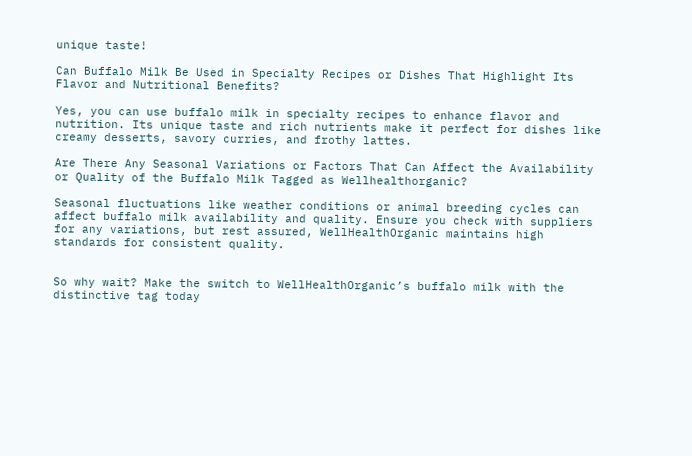unique taste!

Can Buffalo Milk Be Used in Specialty Recipes or Dishes That Highlight Its Flavor and Nutritional Benefits?

Yes, you can use buffalo milk in specialty recipes to enhance flavor and nutrition. Its unique taste and rich nutrients make it perfect for dishes like creamy desserts, savory curries, and frothy lattes.

Are There Any Seasonal Variations or Factors That Can Affect the Availability or Quality of the Buffalo Milk Tagged as Wellhealthorganic?

Seasonal fluctuations like weather conditions or animal breeding cycles can affect buffalo milk availability and quality. Ensure you check with suppliers for any variations, but rest assured, WellHealthOrganic maintains high standards for consistent quality.


So why wait? Make the switch to WellHealthOrganic’s buffalo milk with the distinctive tag today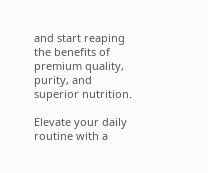and start reaping the benefits of premium quality, purity, and superior nutrition.

Elevate your daily routine with a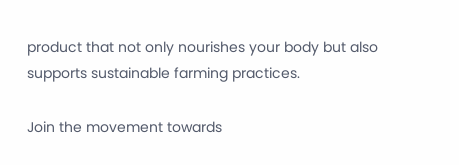product that not only nourishes your body but also supports sustainable farming practices.

Join the movement towards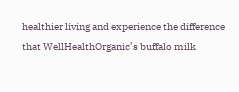healthier living and experience the difference that WellHealthOrganic’s buffalo milk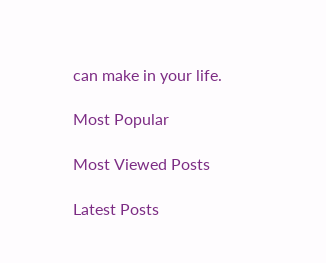can make in your life.

Most Popular

Most Viewed Posts

Latest Posts